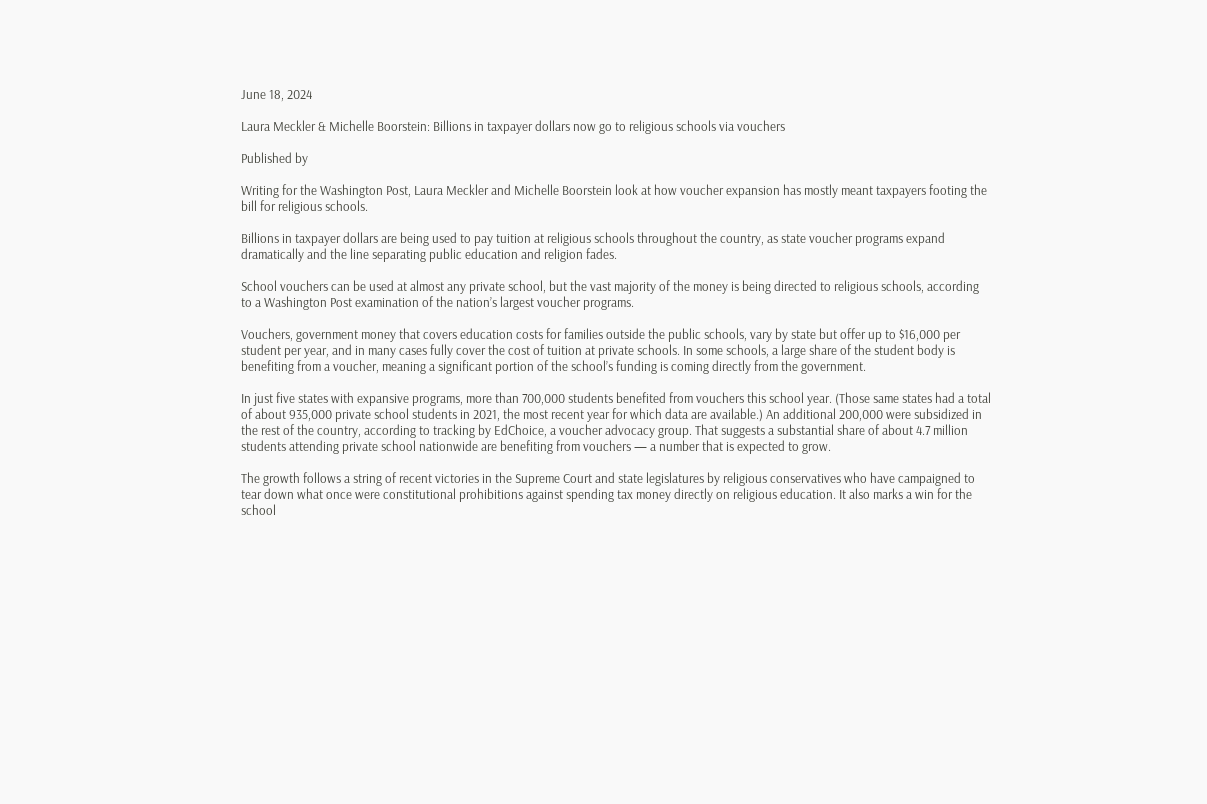June 18, 2024

Laura Meckler & Michelle Boorstein: Billions in taxpayer dollars now go to religious schools via vouchers

Published by

Writing for the Washington Post, Laura Meckler and Michelle Boorstein look at how voucher expansion has mostly meant taxpayers footing the bill for religious schools.

Billions in taxpayer dollars are being used to pay tuition at religious schools throughout the country, as state voucher programs expand dramatically and the line separating public education and religion fades.

School vouchers can be used at almost any private school, but the vast majority of the money is being directed to religious schools, according to a Washington Post examination of the nation’s largest voucher programs.

Vouchers, government money that covers education costs for families outside the public schools, vary by state but offer up to $16,000 per student per year, and in many cases fully cover the cost of tuition at private schools. In some schools, a large share of the student body is benefiting from a voucher, meaning a significant portion of the school’s funding is coming directly from the government.

In just five states with expansive programs, more than 700,000 students benefited from vouchers this school year. (Those same states had a total of about 935,000 private school students in 2021, the most recent year for which data are available.) An additional 200,000 were subsidized in the rest of the country, according to tracking by EdChoice, a voucher advocacy group. That suggests a substantial share of about 4.7 million students attending private school nationwide are benefiting from vouchers — a number that is expected to grow.

The growth follows a string of recent victories in the Supreme Court and state legislatures by religious conservatives who have campaigned to tear down what once were constitutional prohibitions against spending tax money directly on religious education. It also marks a win for the school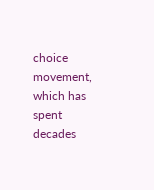choice movement, which has spent decades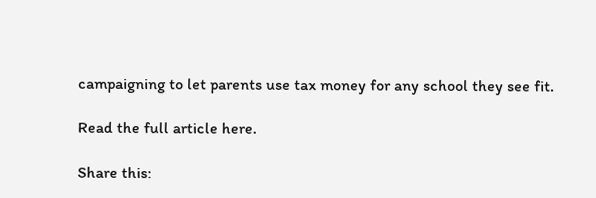campaigning to let parents use tax money for any school they see fit.

Read the full article here.

Share this: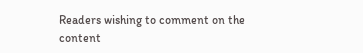Readers wishing to comment on the content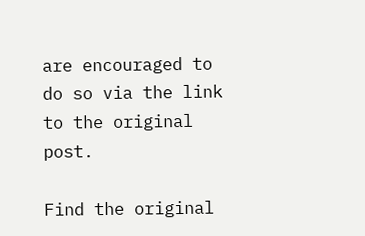are encouraged to do so via the link to the original post.

Find the original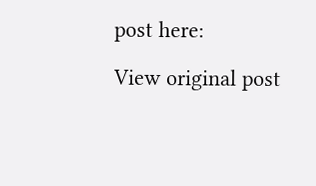post here:

View original post